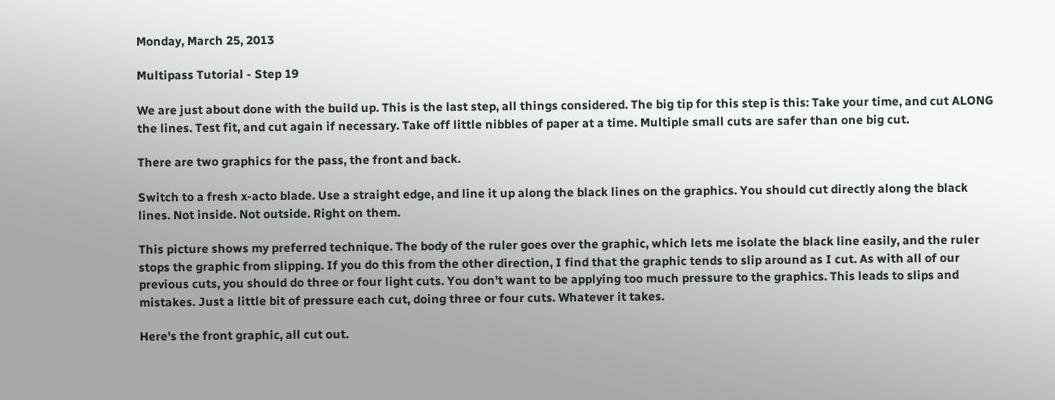Monday, March 25, 2013

Multipass Tutorial - Step 19

We are just about done with the build up. This is the last step, all things considered. The big tip for this step is this: Take your time, and cut ALONG the lines. Test fit, and cut again if necessary. Take off little nibbles of paper at a time. Multiple small cuts are safer than one big cut.

There are two graphics for the pass, the front and back.

Switch to a fresh x-acto blade. Use a straight edge, and line it up along the black lines on the graphics. You should cut directly along the black lines. Not inside. Not outside. Right on them.

This picture shows my preferred technique. The body of the ruler goes over the graphic, which lets me isolate the black line easily, and the ruler stops the graphic from slipping. If you do this from the other direction, I find that the graphic tends to slip around as I cut. As with all of our previous cuts, you should do three or four light cuts. You don't want to be applying too much pressure to the graphics. This leads to slips and mistakes. Just a little bit of pressure each cut, doing three or four cuts. Whatever it takes.

Here's the front graphic, all cut out.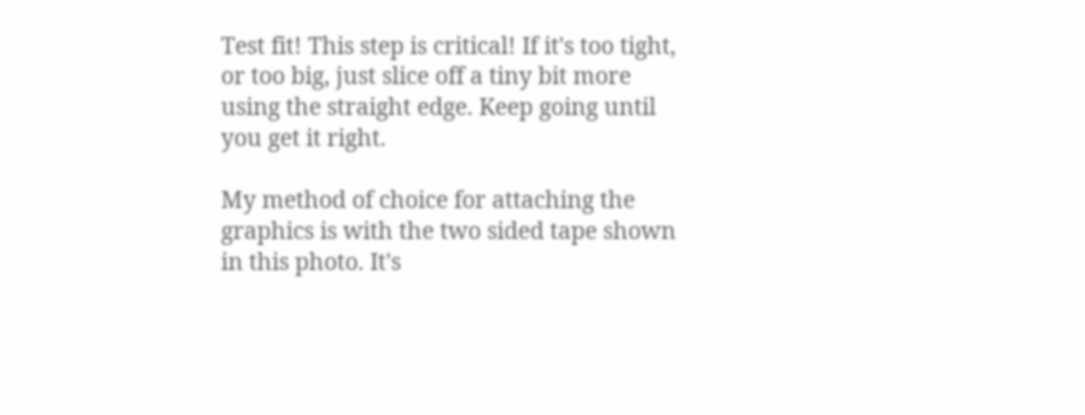Test fit! This step is critical! If it's too tight, or too big, just slice off a tiny bit more using the straight edge. Keep going until you get it right.

My method of choice for attaching the graphics is with the two sided tape shown in this photo. It's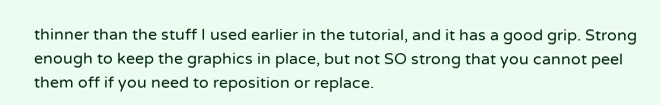thinner than the stuff I used earlier in the tutorial, and it has a good grip. Strong enough to keep the graphics in place, but not SO strong that you cannot peel them off if you need to reposition or replace.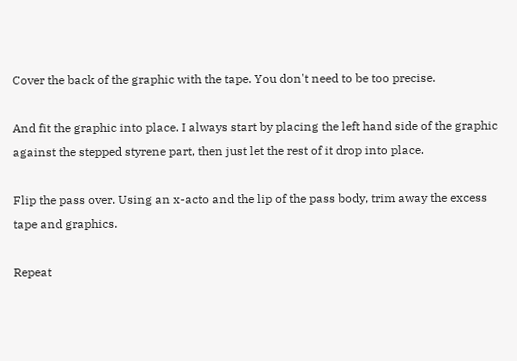Cover the back of the graphic with the tape. You don't need to be too precise.

And fit the graphic into place. I always start by placing the left hand side of the graphic against the stepped styrene part, then just let the rest of it drop into place.

Flip the pass over. Using an x-acto and the lip of the pass body, trim away the excess tape and graphics.

Repeat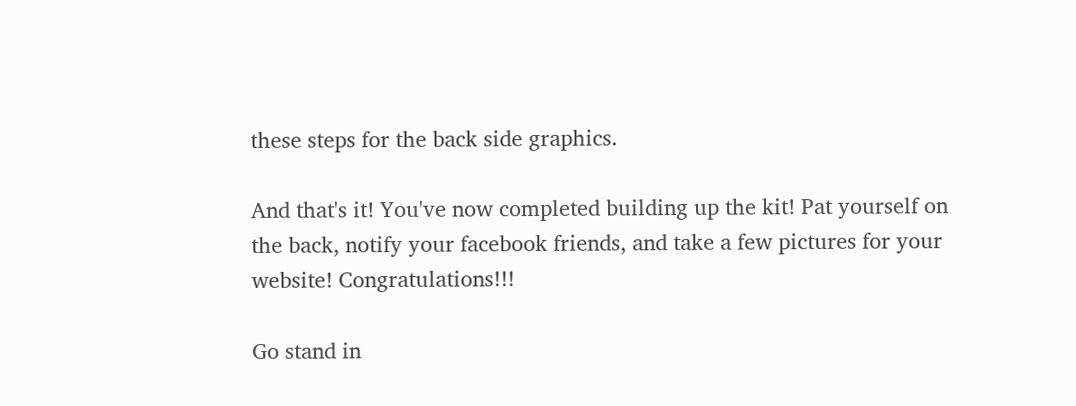these steps for the back side graphics.

And that's it! You've now completed building up the kit! Pat yourself on the back, notify your facebook friends, and take a few pictures for your website! Congratulations!!!

Go stand in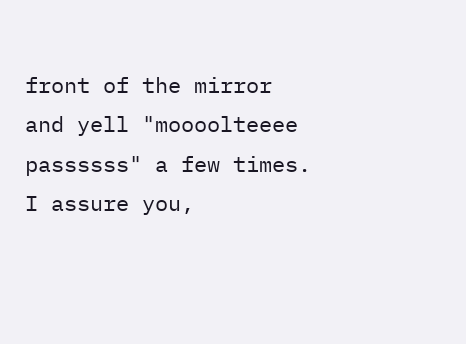front of the mirror and yell "moooolteeee passssss" a few times. I assure you,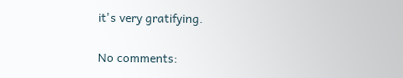it's very gratifying.

No comments: